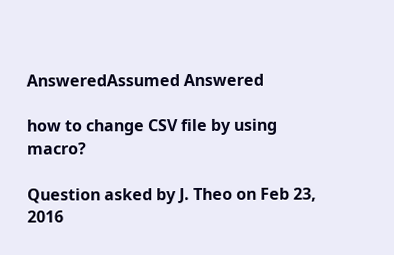AnsweredAssumed Answered

how to change CSV file by using macro?

Question asked by J. Theo on Feb 23, 2016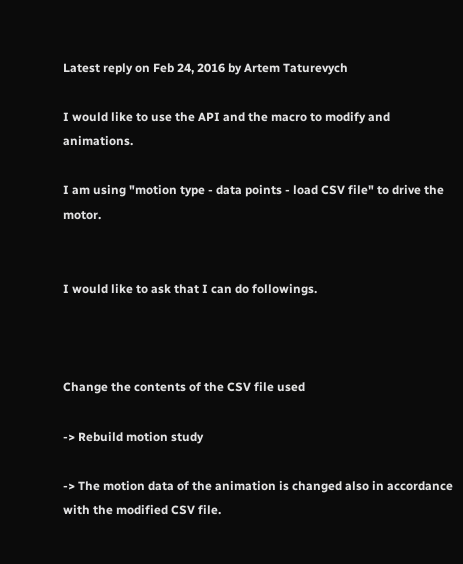Latest reply on Feb 24, 2016 by Artem Taturevych

I would like to use the API and the macro to modify and animations.

I am using "motion type - data points - load CSV file" to drive the motor.


I would like to ask that I can do followings.



Change the contents of the CSV file used

-> Rebuild motion study

-> The motion data of the animation is changed also in accordance with the modified CSV file.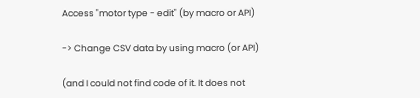Access "motor type - edit" (by macro or API)

-> Change CSV data by using macro (or API)

(and I could not find code of it. It does not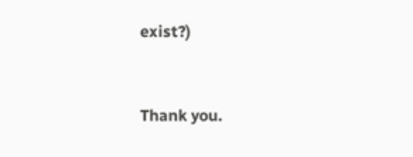exist?)


Thank you.